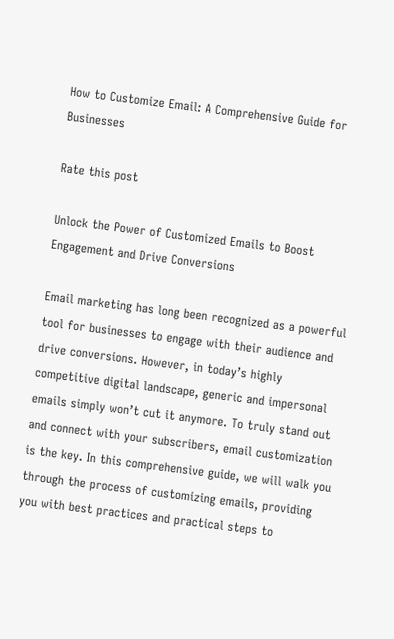How to Customize Email: A Comprehensive Guide for Businesses

Rate this post

Unlock the Power of Customized Emails to Boost Engagement and Drive Conversions

Email marketing has long been recognized as a powerful tool for businesses to engage with their audience and drive conversions. However, in today’s highly competitive digital landscape, generic and impersonal emails simply won’t cut it anymore. To truly stand out and connect with your subscribers, email customization is the key. In this comprehensive guide, we will walk you through the process of customizing emails, providing you with best practices and practical steps to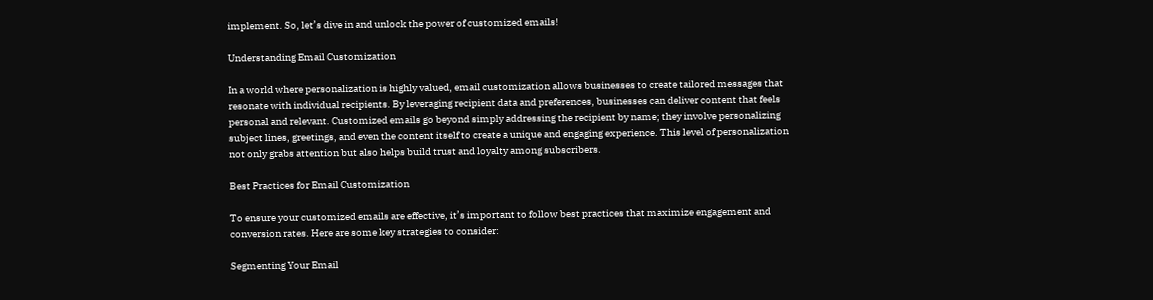implement. So, let’s dive in and unlock the power of customized emails!

Understanding Email Customization

In a world where personalization is highly valued, email customization allows businesses to create tailored messages that resonate with individual recipients. By leveraging recipient data and preferences, businesses can deliver content that feels personal and relevant. Customized emails go beyond simply addressing the recipient by name; they involve personalizing subject lines, greetings, and even the content itself to create a unique and engaging experience. This level of personalization not only grabs attention but also helps build trust and loyalty among subscribers.

Best Practices for Email Customization

To ensure your customized emails are effective, it’s important to follow best practices that maximize engagement and conversion rates. Here are some key strategies to consider:

Segmenting Your Email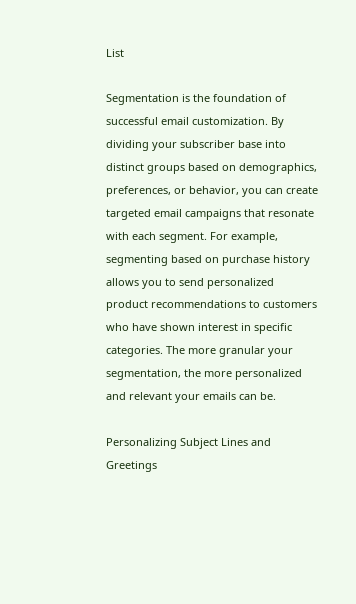List

Segmentation is the foundation of successful email customization. By dividing your subscriber base into distinct groups based on demographics, preferences, or behavior, you can create targeted email campaigns that resonate with each segment. For example, segmenting based on purchase history allows you to send personalized product recommendations to customers who have shown interest in specific categories. The more granular your segmentation, the more personalized and relevant your emails can be.

Personalizing Subject Lines and Greetings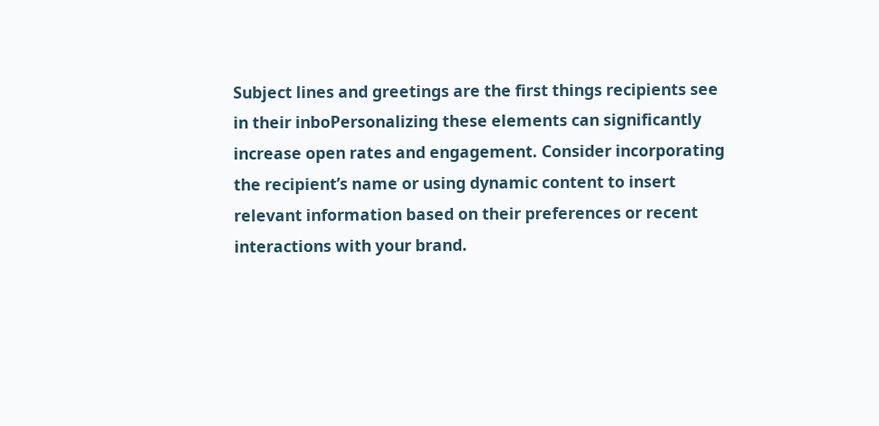Subject lines and greetings are the first things recipients see in their inboPersonalizing these elements can significantly increase open rates and engagement. Consider incorporating the recipient’s name or using dynamic content to insert relevant information based on their preferences or recent interactions with your brand.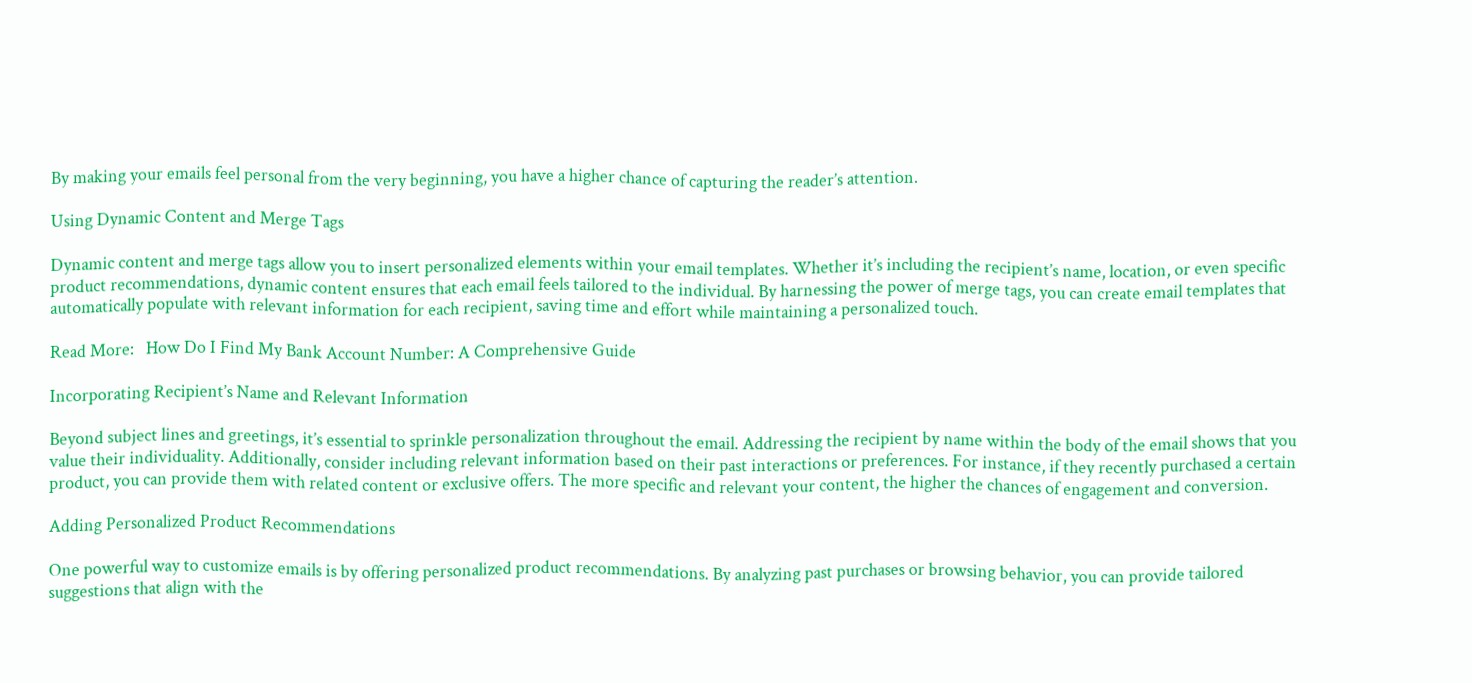By making your emails feel personal from the very beginning, you have a higher chance of capturing the reader’s attention.

Using Dynamic Content and Merge Tags

Dynamic content and merge tags allow you to insert personalized elements within your email templates. Whether it’s including the recipient’s name, location, or even specific product recommendations, dynamic content ensures that each email feels tailored to the individual. By harnessing the power of merge tags, you can create email templates that automatically populate with relevant information for each recipient, saving time and effort while maintaining a personalized touch.

Read More:   How Do I Find My Bank Account Number: A Comprehensive Guide

Incorporating Recipient’s Name and Relevant Information

Beyond subject lines and greetings, it’s essential to sprinkle personalization throughout the email. Addressing the recipient by name within the body of the email shows that you value their individuality. Additionally, consider including relevant information based on their past interactions or preferences. For instance, if they recently purchased a certain product, you can provide them with related content or exclusive offers. The more specific and relevant your content, the higher the chances of engagement and conversion.

Adding Personalized Product Recommendations

One powerful way to customize emails is by offering personalized product recommendations. By analyzing past purchases or browsing behavior, you can provide tailored suggestions that align with the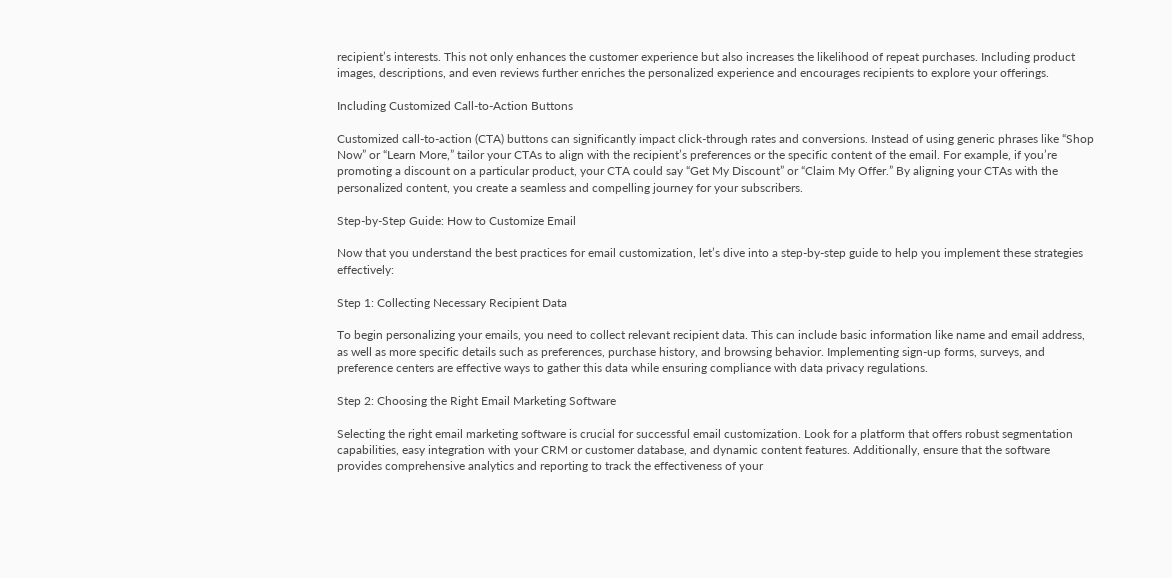recipient’s interests. This not only enhances the customer experience but also increases the likelihood of repeat purchases. Including product images, descriptions, and even reviews further enriches the personalized experience and encourages recipients to explore your offerings.

Including Customized Call-to-Action Buttons

Customized call-to-action (CTA) buttons can significantly impact click-through rates and conversions. Instead of using generic phrases like “Shop Now” or “Learn More,” tailor your CTAs to align with the recipient’s preferences or the specific content of the email. For example, if you’re promoting a discount on a particular product, your CTA could say “Get My Discount” or “Claim My Offer.” By aligning your CTAs with the personalized content, you create a seamless and compelling journey for your subscribers.

Step-by-Step Guide: How to Customize Email

Now that you understand the best practices for email customization, let’s dive into a step-by-step guide to help you implement these strategies effectively:

Step 1: Collecting Necessary Recipient Data

To begin personalizing your emails, you need to collect relevant recipient data. This can include basic information like name and email address, as well as more specific details such as preferences, purchase history, and browsing behavior. Implementing sign-up forms, surveys, and preference centers are effective ways to gather this data while ensuring compliance with data privacy regulations.

Step 2: Choosing the Right Email Marketing Software

Selecting the right email marketing software is crucial for successful email customization. Look for a platform that offers robust segmentation capabilities, easy integration with your CRM or customer database, and dynamic content features. Additionally, ensure that the software provides comprehensive analytics and reporting to track the effectiveness of your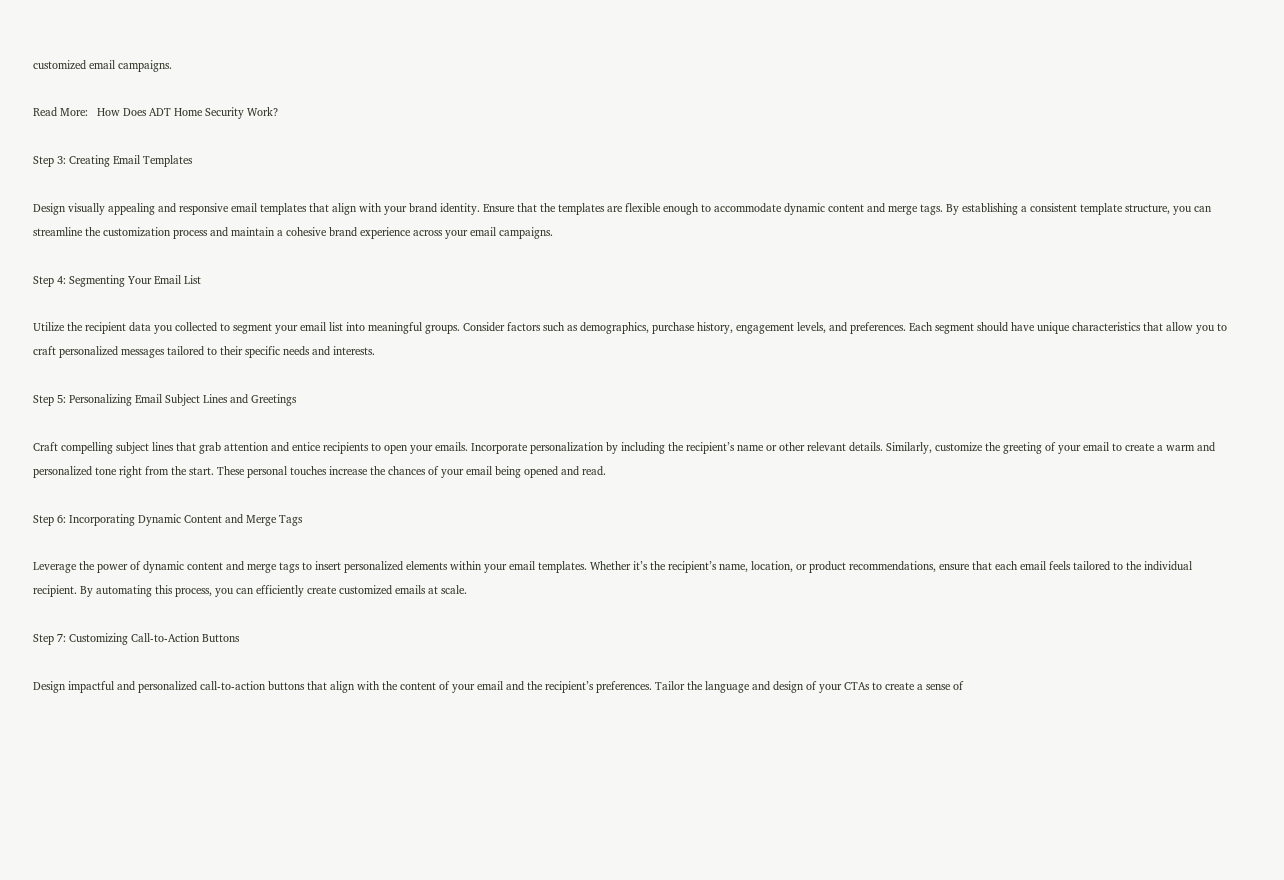customized email campaigns.

Read More:   How Does ADT Home Security Work?

Step 3: Creating Email Templates

Design visually appealing and responsive email templates that align with your brand identity. Ensure that the templates are flexible enough to accommodate dynamic content and merge tags. By establishing a consistent template structure, you can streamline the customization process and maintain a cohesive brand experience across your email campaigns.

Step 4: Segmenting Your Email List

Utilize the recipient data you collected to segment your email list into meaningful groups. Consider factors such as demographics, purchase history, engagement levels, and preferences. Each segment should have unique characteristics that allow you to craft personalized messages tailored to their specific needs and interests.

Step 5: Personalizing Email Subject Lines and Greetings

Craft compelling subject lines that grab attention and entice recipients to open your emails. Incorporate personalization by including the recipient’s name or other relevant details. Similarly, customize the greeting of your email to create a warm and personalized tone right from the start. These personal touches increase the chances of your email being opened and read.

Step 6: Incorporating Dynamic Content and Merge Tags

Leverage the power of dynamic content and merge tags to insert personalized elements within your email templates. Whether it’s the recipient’s name, location, or product recommendations, ensure that each email feels tailored to the individual recipient. By automating this process, you can efficiently create customized emails at scale.

Step 7: Customizing Call-to-Action Buttons

Design impactful and personalized call-to-action buttons that align with the content of your email and the recipient’s preferences. Tailor the language and design of your CTAs to create a sense of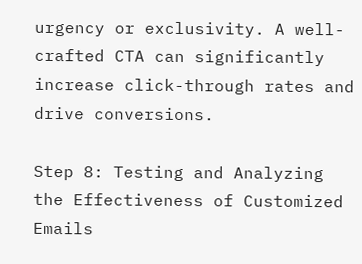urgency or exclusivity. A well-crafted CTA can significantly increase click-through rates and drive conversions.

Step 8: Testing and Analyzing the Effectiveness of Customized Emails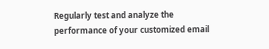Regularly test and analyze the performance of your customized email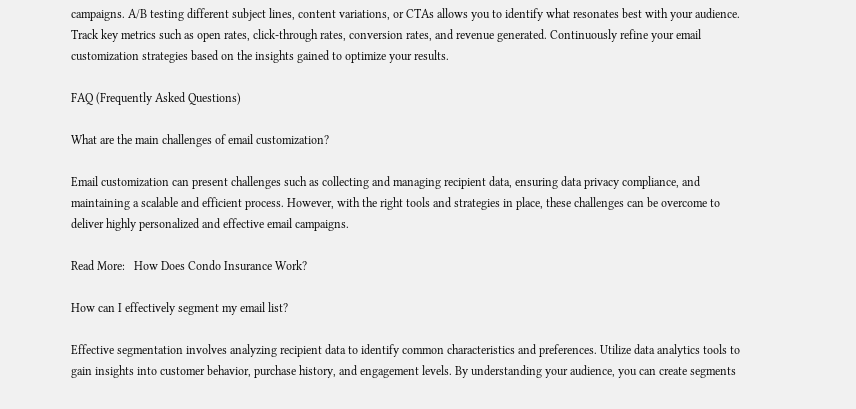campaigns. A/B testing different subject lines, content variations, or CTAs allows you to identify what resonates best with your audience. Track key metrics such as open rates, click-through rates, conversion rates, and revenue generated. Continuously refine your email customization strategies based on the insights gained to optimize your results.

FAQ (Frequently Asked Questions)

What are the main challenges of email customization?

Email customization can present challenges such as collecting and managing recipient data, ensuring data privacy compliance, and maintaining a scalable and efficient process. However, with the right tools and strategies in place, these challenges can be overcome to deliver highly personalized and effective email campaigns.

Read More:   How Does Condo Insurance Work?

How can I effectively segment my email list?

Effective segmentation involves analyzing recipient data to identify common characteristics and preferences. Utilize data analytics tools to gain insights into customer behavior, purchase history, and engagement levels. By understanding your audience, you can create segments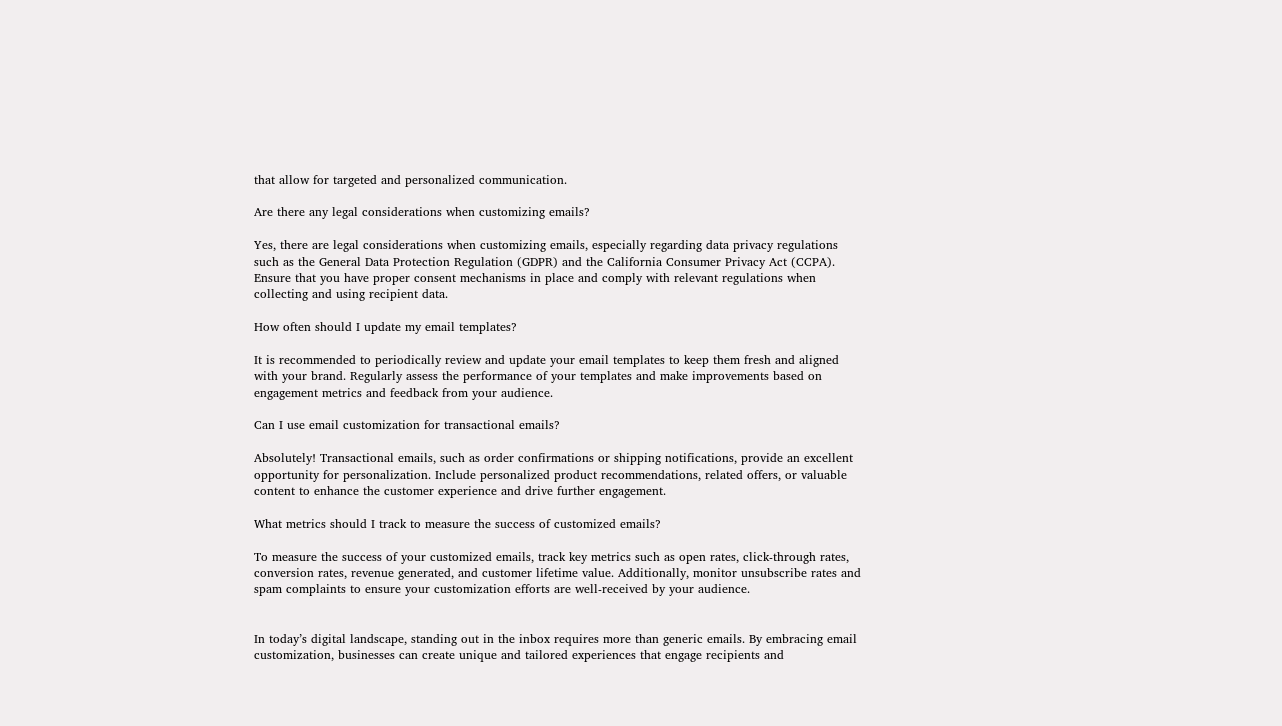that allow for targeted and personalized communication.

Are there any legal considerations when customizing emails?

Yes, there are legal considerations when customizing emails, especially regarding data privacy regulations such as the General Data Protection Regulation (GDPR) and the California Consumer Privacy Act (CCPA). Ensure that you have proper consent mechanisms in place and comply with relevant regulations when collecting and using recipient data.

How often should I update my email templates?

It is recommended to periodically review and update your email templates to keep them fresh and aligned with your brand. Regularly assess the performance of your templates and make improvements based on engagement metrics and feedback from your audience.

Can I use email customization for transactional emails?

Absolutely! Transactional emails, such as order confirmations or shipping notifications, provide an excellent opportunity for personalization. Include personalized product recommendations, related offers, or valuable content to enhance the customer experience and drive further engagement.

What metrics should I track to measure the success of customized emails?

To measure the success of your customized emails, track key metrics such as open rates, click-through rates, conversion rates, revenue generated, and customer lifetime value. Additionally, monitor unsubscribe rates and spam complaints to ensure your customization efforts are well-received by your audience.


In today’s digital landscape, standing out in the inbox requires more than generic emails. By embracing email customization, businesses can create unique and tailored experiences that engage recipients and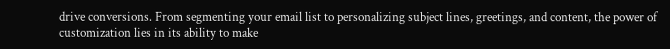drive conversions. From segmenting your email list to personalizing subject lines, greetings, and content, the power of customization lies in its ability to make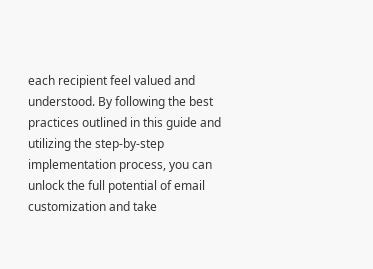each recipient feel valued and understood. By following the best practices outlined in this guide and utilizing the step-by-step implementation process, you can unlock the full potential of email customization and take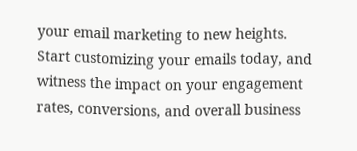your email marketing to new heights. Start customizing your emails today, and witness the impact on your engagement rates, conversions, and overall business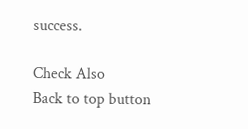success.

Check Also
Back to top button